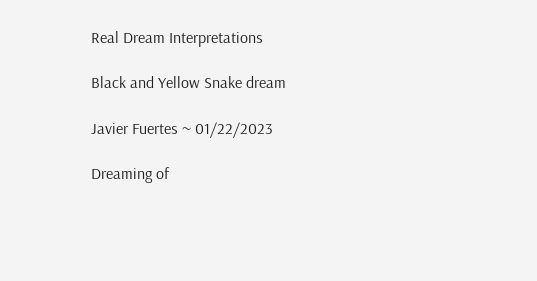Real Dream Interpretations

Black and Yellow Snake dream

Javier Fuertes ~ 01/22/2023

Dreaming of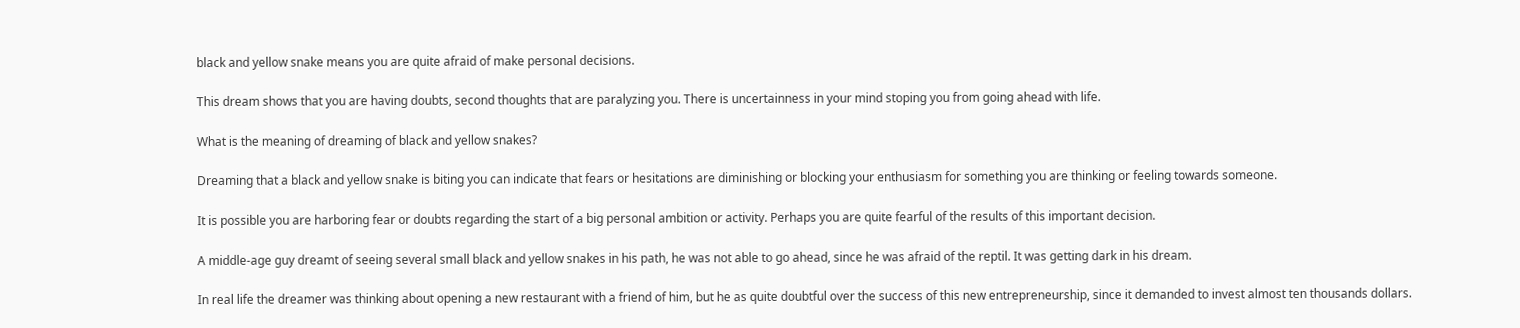black and yellow snake means you are quite afraid of make personal decisions.

This dream shows that you are having doubts, second thoughts that are paralyzing you. There is uncertainness in your mind stoping you from going ahead with life.

What is the meaning of dreaming of black and yellow snakes?

Dreaming that a black and yellow snake is biting you can indicate that fears or hesitations are diminishing or blocking your enthusiasm for something you are thinking or feeling towards someone.

It is possible you are harboring fear or doubts regarding the start of a big personal ambition or activity. Perhaps you are quite fearful of the results of this important decision.

A middle-age guy dreamt of seeing several small black and yellow snakes in his path, he was not able to go ahead, since he was afraid of the reptil. It was getting dark in his dream.

In real life the dreamer was thinking about opening a new restaurant with a friend of him, but he as quite doubtful over the success of this new entrepreneurship, since it demanded to invest almost ten thousands dollars.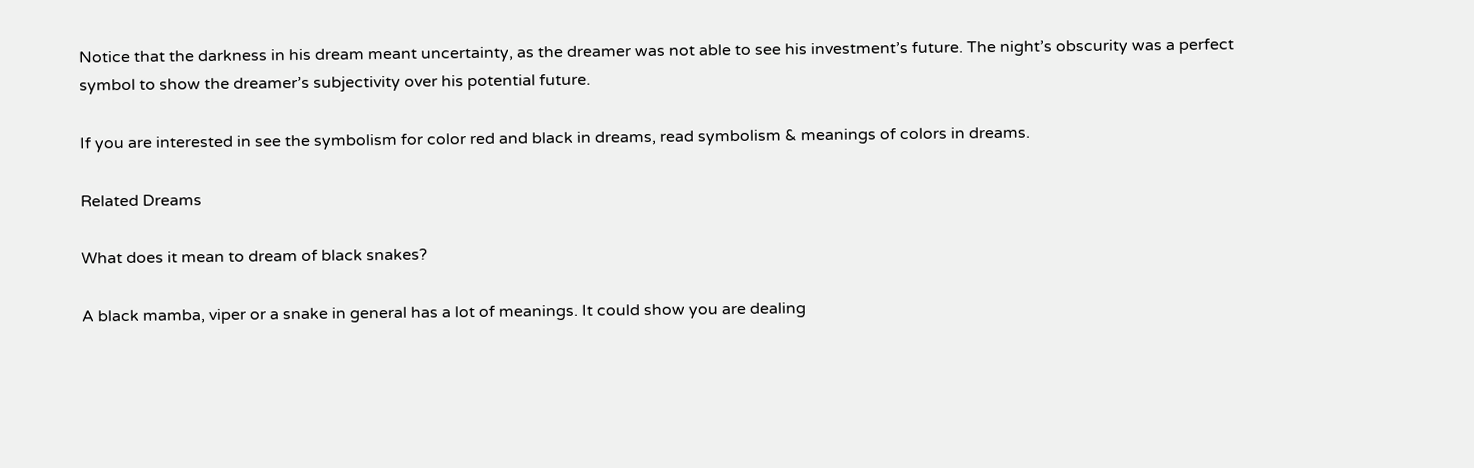Notice that the darkness in his dream meant uncertainty, as the dreamer was not able to see his investment’s future. The night’s obscurity was a perfect symbol to show the dreamer’s subjectivity over his potential future.

If you are interested in see the symbolism for color red and black in dreams, read symbolism & meanings of colors in dreams.

Related Dreams

What does it mean to dream of black snakes?

A black mamba, viper or a snake in general has a lot of meanings. It could show you are dealing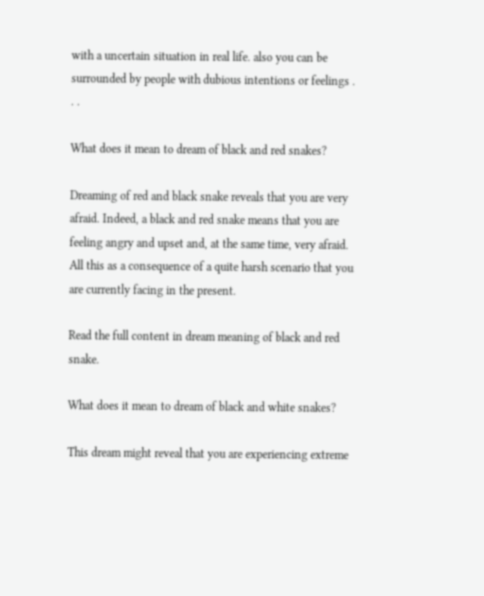with a uncertain situation in real life. also you can be surrounded by people with dubious intentions or feelings . . .

What does it mean to dream of black and red snakes?

Dreaming of red and black snake reveals that you are very afraid. Indeed, a black and red snake means that you are feeling angry and upset and, at the same time, very afraid. All this as a consequence of a quite harsh scenario that you are currently facing in the present.

Read the full content in dream meaning of black and red snake.

What does it mean to dream of black and white snakes?

This dream might reveal that you are experiencing extreme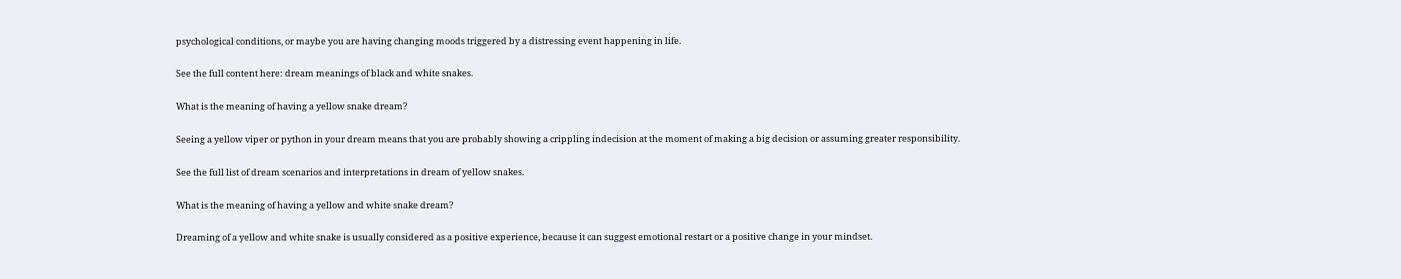psychological conditions, or maybe you are having changing moods triggered by a distressing event happening in life.

See the full content here: dream meanings of black and white snakes.

What is the meaning of having a yellow snake dream?

Seeing a yellow viper or python in your dream means that you are probably showing a crippling indecision at the moment of making a big decision or assuming greater responsibility.

See the full list of dream scenarios and interpretations in dream of yellow snakes.

What is the meaning of having a yellow and white snake dream?

Dreaming of a yellow and white snake is usually considered as a positive experience, because it can suggest emotional restart or a positive change in your mindset.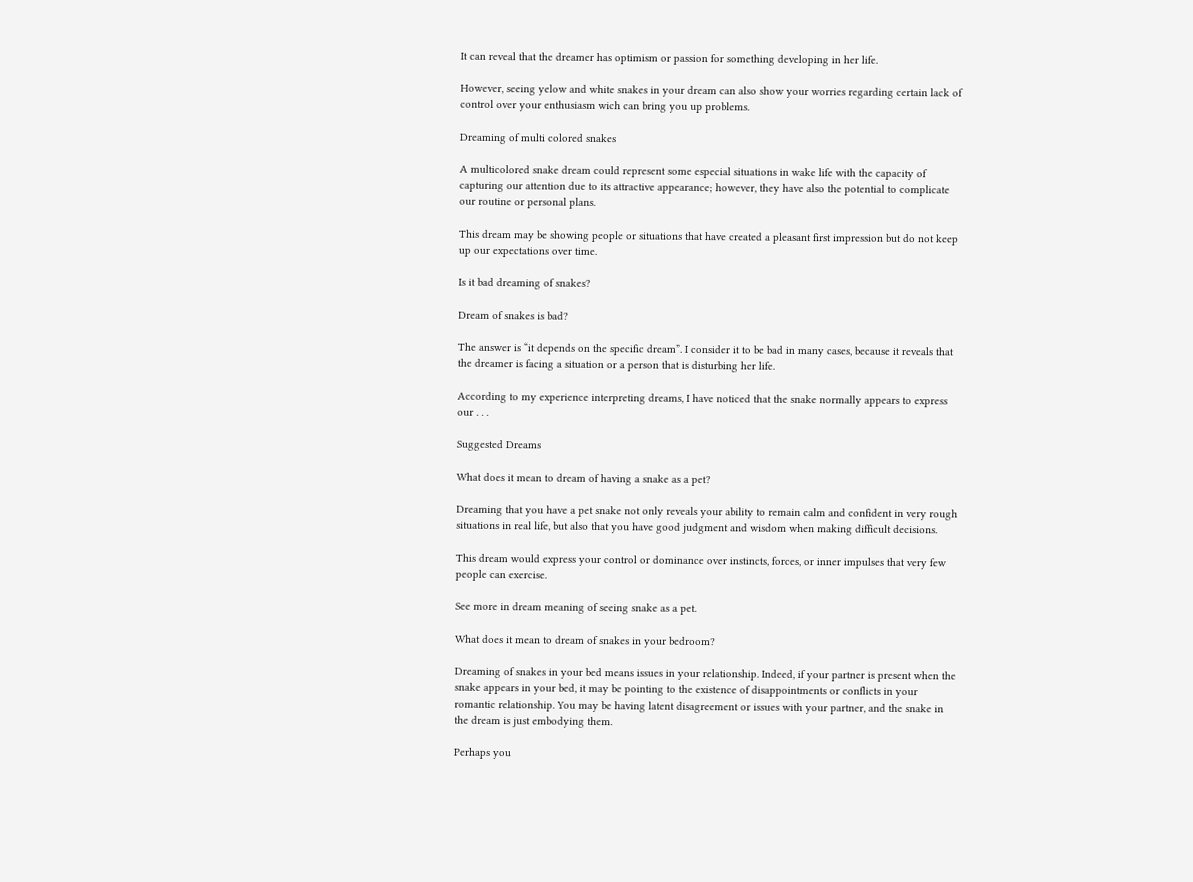It can reveal that the dreamer has optimism or passion for something developing in her life.

However, seeing yelow and white snakes in your dream can also show your worries regarding certain lack of control over your enthusiasm wich can bring you up problems.

Dreaming of multi colored snakes

A multicolored snake dream could represent some especial situations in wake life with the capacity of capturing our attention due to its attractive appearance; however, they have also the potential to complicate our routine or personal plans.

This dream may be showing people or situations that have created a pleasant first impression but do not keep up our expectations over time.

Is it bad dreaming of snakes?

Dream of snakes is bad?

The answer is “it depends on the specific dream”. I consider it to be bad in many cases, because it reveals that the dreamer is facing a situation or a person that is disturbing her life.

According to my experience interpreting dreams, I have noticed that the snake normally appears to express our . . .

Suggested Dreams

What does it mean to dream of having a snake as a pet?

Dreaming that you have a pet snake not only reveals your ability to remain calm and confident in very rough situations in real life, but also that you have good judgment and wisdom when making difficult decisions.

This dream would express your control or dominance over instincts, forces, or inner impulses that very few people can exercise.

See more in dream meaning of seeing snake as a pet.

What does it mean to dream of snakes in your bedroom?

Dreaming of snakes in your bed means issues in your relationship. Indeed, if your partner is present when the snake appears in your bed, it may be pointing to the existence of disappointments or conflicts in your romantic relationship. You may be having latent disagreement or issues with your partner, and the snake in the dream is just embodying them.

Perhaps you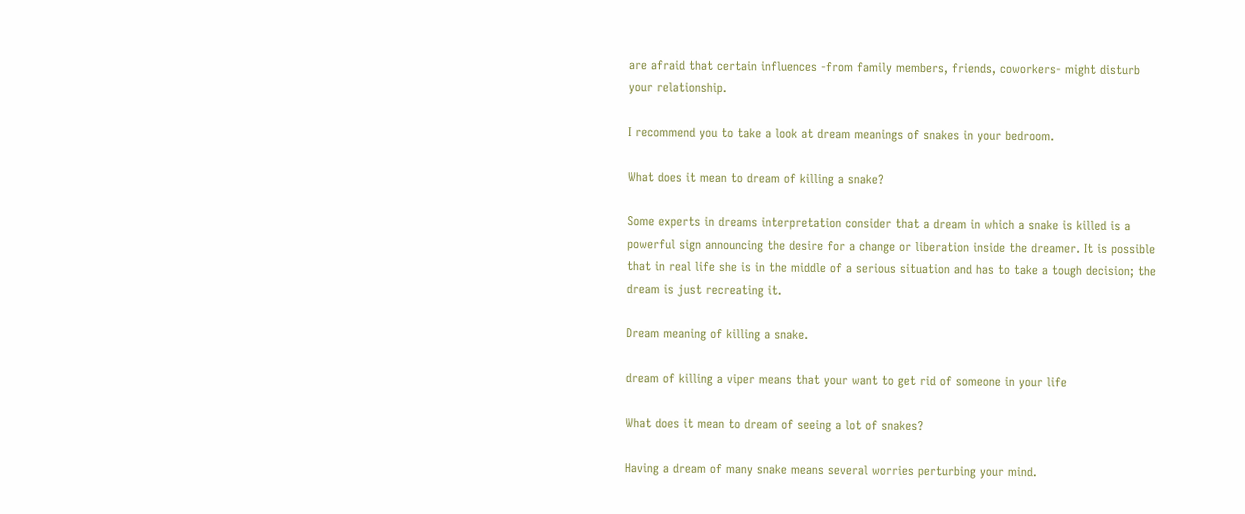are afraid that certain influences -from family members, friends, coworkers- might disturb your relationship.

I recommend you to take a look at dream meanings of snakes in your bedroom.

What does it mean to dream of killing a snake?

Some experts in dreams interpretation consider that a dream in which a snake is killed is a powerful sign announcing the desire for a change or liberation inside the dreamer. It is possible that in real life she is in the middle of a serious situation and has to take a tough decision; the dream is just recreating it.

Dream meaning of killing a snake.

dream of killing a viper means that your want to get rid of someone in your life

What does it mean to dream of seeing a lot of snakes?

Having a dream of many snake means several worries perturbing your mind.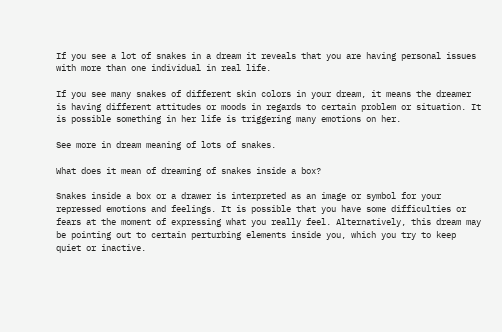If you see a lot of snakes in a dream it reveals that you are having personal issues with more than one individual in real life.

If you see many snakes of different skin colors in your dream, it means the dreamer is having different attitudes or moods in regards to certain problem or situation. It is possible something in her life is triggering many emotions on her.

See more in dream meaning of lots of snakes.

What does it mean of dreaming of snakes inside a box?

Snakes inside a box or a drawer is interpreted as an image or symbol for your repressed emotions and feelings. It is possible that you have some difficulties or fears at the moment of expressing what you really feel. Alternatively, this dream may be pointing out to certain perturbing elements inside you, which you try to keep quiet or inactive.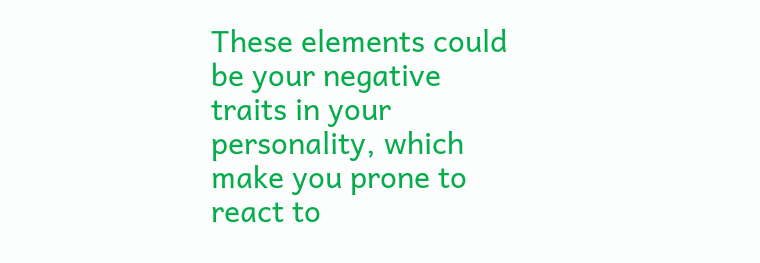These elements could be your negative traits in your personality, which make you prone to react to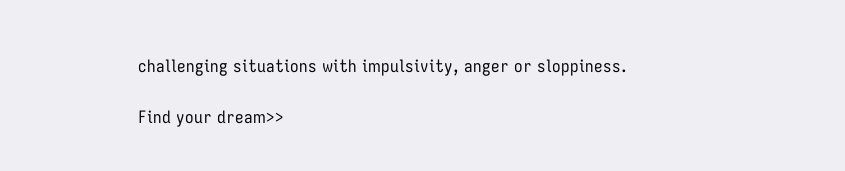challenging situations with impulsivity, anger or sloppiness.

Find your dream>>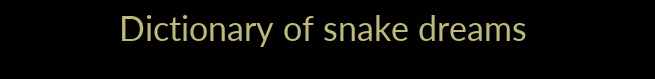Dictionary of snake dreams